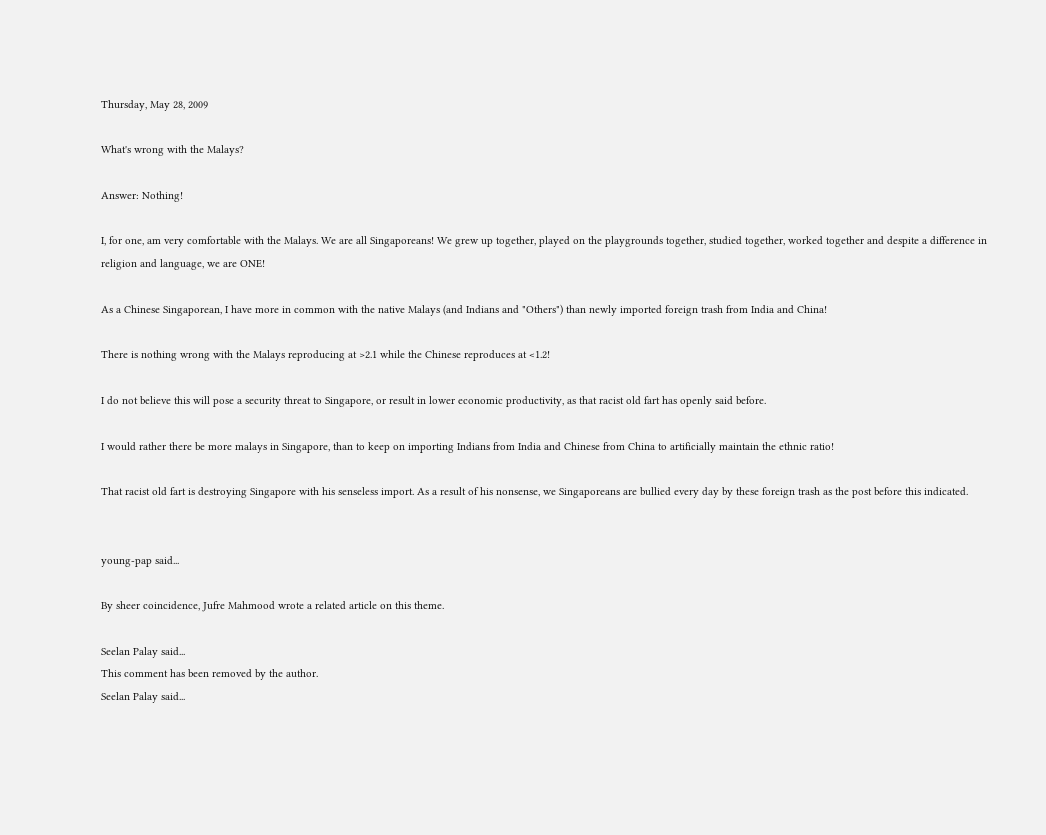Thursday, May 28, 2009

What's wrong with the Malays?

Answer: Nothing!

I, for one, am very comfortable with the Malays. We are all Singaporeans! We grew up together, played on the playgrounds together, studied together, worked together and despite a difference in religion and language, we are ONE!

As a Chinese Singaporean, I have more in common with the native Malays (and Indians and "Others") than newly imported foreign trash from India and China!

There is nothing wrong with the Malays reproducing at >2.1 while the Chinese reproduces at <1.2!

I do not believe this will pose a security threat to Singapore, or result in lower economic productivity, as that racist old fart has openly said before.

I would rather there be more malays in Singapore, than to keep on importing Indians from India and Chinese from China to artificially maintain the ethnic ratio!

That racist old fart is destroying Singapore with his senseless import. As a result of his nonsense, we Singaporeans are bullied every day by these foreign trash as the post before this indicated.


young-pap said...

By sheer coincidence, Jufre Mahmood wrote a related article on this theme.

Seelan Palay said...
This comment has been removed by the author.
Seelan Palay said...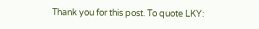Thank you for this post. To quote LKY: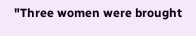"Three women were brought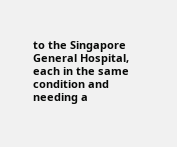to the Singapore General Hospital, each in the same condition and needing a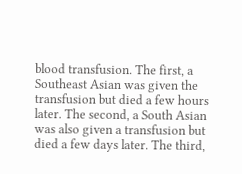blood transfusion. The first, a Southeast Asian was given the transfusion but died a few hours later. The second, a South Asian was also given a transfusion but died a few days later. The third,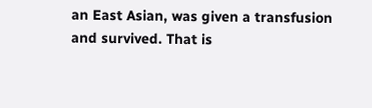an East Asian, was given a transfusion and survived. That is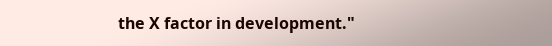the X factor in development."